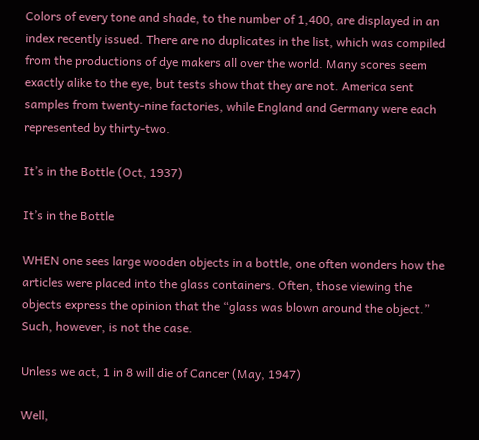Colors of every tone and shade, to the number of 1,400, are displayed in an index recently issued. There are no duplicates in the list, which was compiled from the productions of dye makers all over the world. Many scores seem exactly alike to the eye, but tests show that they are not. America sent samples from twenty-nine factories, while England and Germany were each represented by thirty-two.

It’s in the Bottle (Oct, 1937)

It’s in the Bottle

WHEN one sees large wooden objects in a bottle, one often wonders how the articles were placed into the glass containers. Often, those viewing the objects express the opinion that the “glass was blown around the object.” Such, however, is not the case.

Unless we act, 1 in 8 will die of Cancer (May, 1947)

Well,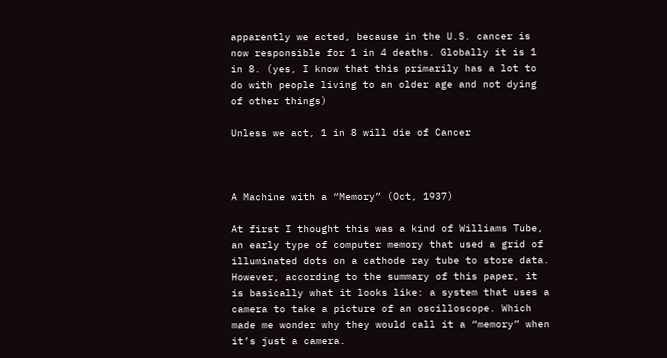apparently we acted, because in the U.S. cancer is now responsible for 1 in 4 deaths. Globally it is 1 in 8. (yes, I know that this primarily has a lot to do with people living to an older age and not dying of other things)

Unless we act, 1 in 8 will die of Cancer



A Machine with a “Memory” (Oct, 1937)

At first I thought this was a kind of Williams Tube, an early type of computer memory that used a grid of illuminated dots on a cathode ray tube to store data. However, according to the summary of this paper, it is basically what it looks like: a system that uses a camera to take a picture of an oscilloscope. Which made me wonder why they would call it a “memory” when it’s just a camera.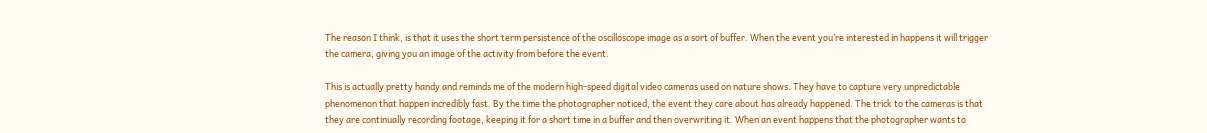The reason I think, is that it uses the short term persistence of the oscilloscope image as a sort of buffer. When the event you’re interested in happens it will trigger the camera, giving you an image of the activity from before the event.

This is actually pretty handy and reminds me of the modern high-speed digital video cameras used on nature shows. They have to capture very unpredictable phenomenon that happen incredibly fast. By the time the photographer noticed, the event they care about has already happened. The trick to the cameras is that they are continually recording footage, keeping it for a short time in a buffer and then overwriting it. When an event happens that the photographer wants to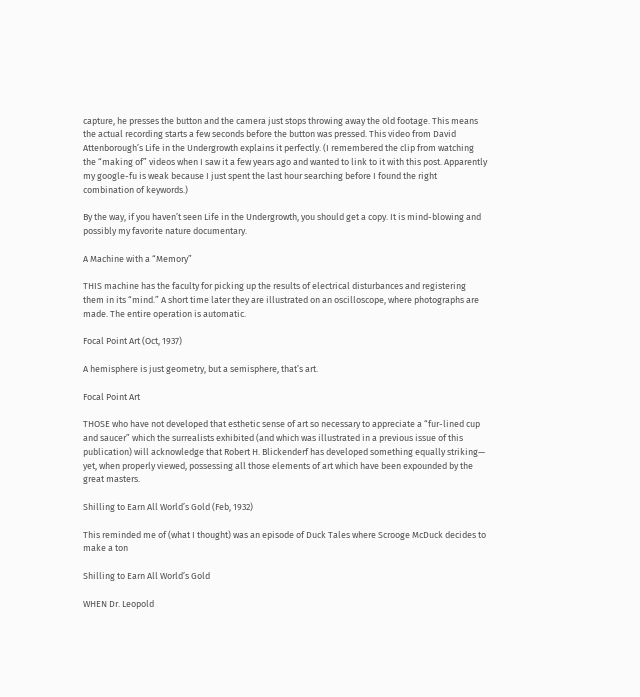capture, he presses the button and the camera just stops throwing away the old footage. This means the actual recording starts a few seconds before the button was pressed. This video from David Attenborough’s Life in the Undergrowth explains it perfectly. (I remembered the clip from watching the “making of” videos when I saw it a few years ago and wanted to link to it with this post. Apparently my google-fu is weak because I just spent the last hour searching before I found the right combination of keywords.)

By the way, if you haven’t seen Life in the Undergrowth, you should get a copy. It is mind-blowing and possibly my favorite nature documentary.

A Machine with a “Memory”

THIS machine has the faculty for picking up the results of electrical disturbances and registering them in its “mind.” A short time later they are illustrated on an oscilloscope, where photographs are made. The entire operation is automatic.

Focal Point Art (Oct, 1937)

A hemisphere is just geometry, but a semisphere, that’s art.

Focal Point Art

THOSE who have not developed that esthetic sense of art so necessary to appreciate a “fur-lined cup and saucer” which the surrealists exhibited (and which was illustrated in a previous issue of this publication) will acknowledge that Robert H. Blickenderf has developed something equally striking— yet, when properly viewed, possessing all those elements of art which have been expounded by the great masters.

Shilling to Earn All World’s Gold (Feb, 1932)

This reminded me of (what I thought) was an episode of Duck Tales where Scrooge McDuck decides to make a ton

Shilling to Earn All World’s Gold

WHEN Dr. Leopold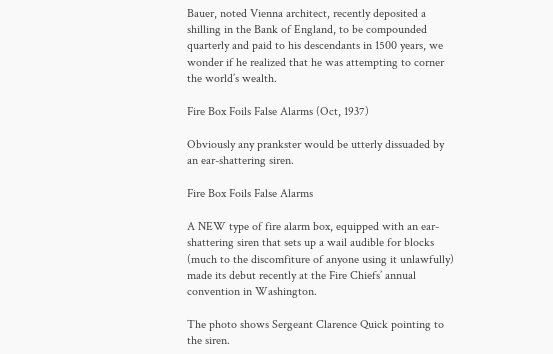Bauer, noted Vienna architect, recently deposited a shilling in the Bank of England, to be compounded quarterly and paid to his descendants in 1500 years, we wonder if he realized that he was attempting to corner the world’s wealth.

Fire Box Foils False Alarms (Oct, 1937)

Obviously any prankster would be utterly dissuaded by an ear-shattering siren.

Fire Box Foils False Alarms

A NEW type of fire alarm box, equipped with an ear-shattering siren that sets up a wail audible for blocks (much to the discomfiture of anyone using it unlawfully) made its debut recently at the Fire Chiefs’ annual convention in Washington.

The photo shows Sergeant Clarence Quick pointing to the siren.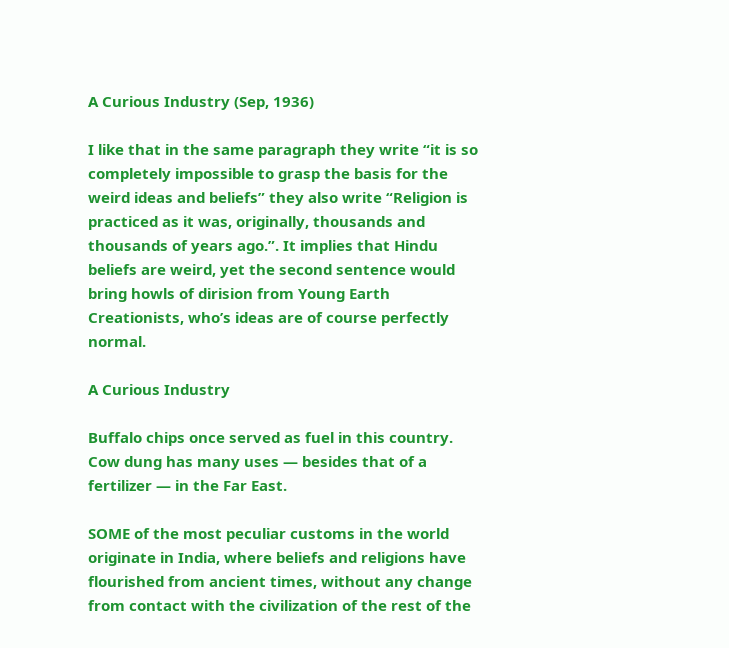A Curious Industry (Sep, 1936)

I like that in the same paragraph they write “it is so completely impossible to grasp the basis for the weird ideas and beliefs” they also write “Religion is practiced as it was, originally, thousands and thousands of years ago.”. It implies that Hindu beliefs are weird, yet the second sentence would bring howls of dirision from Young Earth Creationists, who’s ideas are of course perfectly normal.

A Curious Industry

Buffalo chips once served as fuel in this country. Cow dung has many uses — besides that of a fertilizer — in the Far East.

SOME of the most peculiar customs in the world originate in India, where beliefs and religions have flourished from ancient times, without any change from contact with the civilization of the rest of the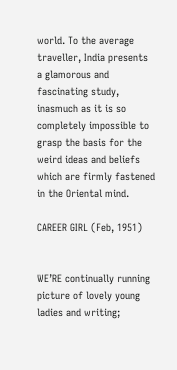world. To the average traveller, India presents a glamorous and fascinating study, inasmuch as it is so completely impossible to grasp the basis for the weird ideas and beliefs which are firmly fastened in the Oriental mind.

CAREER GIRL (Feb, 1951)


WE’RE continually running picture of lovely young ladies and writing;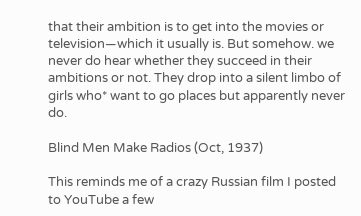that their ambition is to get into the movies or television—which it usually is. But somehow. we never do hear whether they succeed in their ambitions or not. They drop into a silent limbo of girls who* want to go places but apparently never do.

Blind Men Make Radios (Oct, 1937)

This reminds me of a crazy Russian film I posted to YouTube a few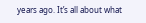years ago. It’s all about what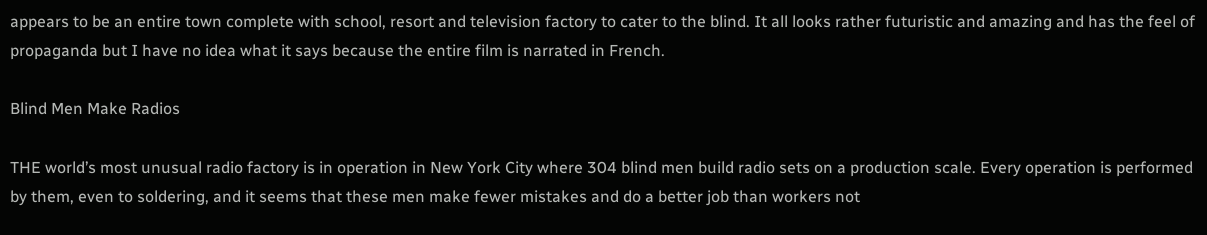appears to be an entire town complete with school, resort and television factory to cater to the blind. It all looks rather futuristic and amazing and has the feel of propaganda but I have no idea what it says because the entire film is narrated in French.

Blind Men Make Radios

THE world’s most unusual radio factory is in operation in New York City where 304 blind men build radio sets on a production scale. Every operation is performed by them, even to soldering, and it seems that these men make fewer mistakes and do a better job than workers not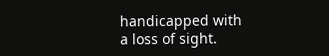handicapped with a loss of sight.